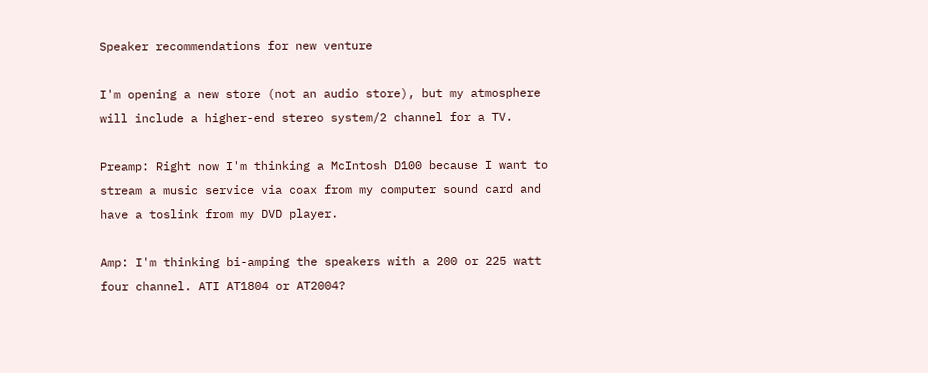Speaker recommendations for new venture

I'm opening a new store (not an audio store), but my atmosphere will include a higher-end stereo system/2 channel for a TV.

Preamp: Right now I'm thinking a McIntosh D100 because I want to stream a music service via coax from my computer sound card and have a toslink from my DVD player.

Amp: I'm thinking bi-amping the speakers with a 200 or 225 watt four channel. ATI AT1804 or AT2004?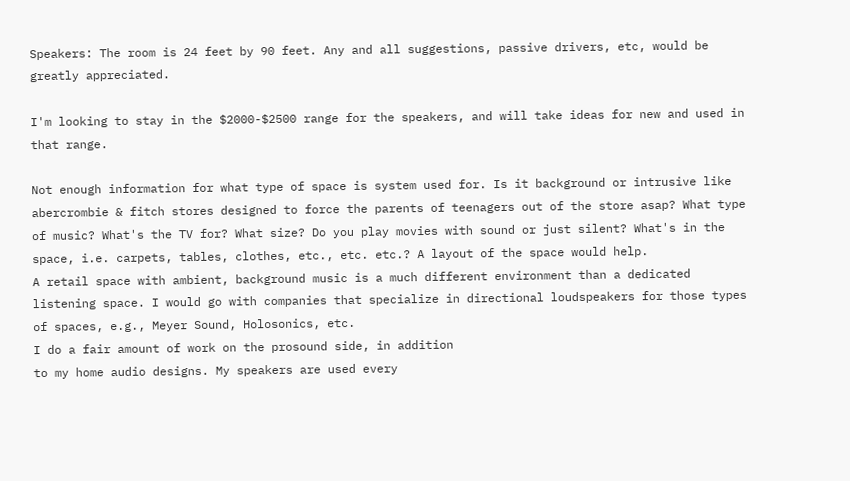Speakers: The room is 24 feet by 90 feet. Any and all suggestions, passive drivers, etc, would be greatly appreciated.

I'm looking to stay in the $2000-$2500 range for the speakers, and will take ideas for new and used in that range.

Not enough information for what type of space is system used for. Is it background or intrusive like abercrombie & fitch stores designed to force the parents of teenagers out of the store asap? What type of music? What's the TV for? What size? Do you play movies with sound or just silent? What's in the space, i.e. carpets, tables, clothes, etc., etc. etc.? A layout of the space would help.
A retail space with ambient, background music is a much different environment than a dedicated listening space. I would go with companies that specialize in directional loudspeakers for those types of spaces, e.g., Meyer Sound, Holosonics, etc.
I do a fair amount of work on the prosound side, in addition
to my home audio designs. My speakers are used every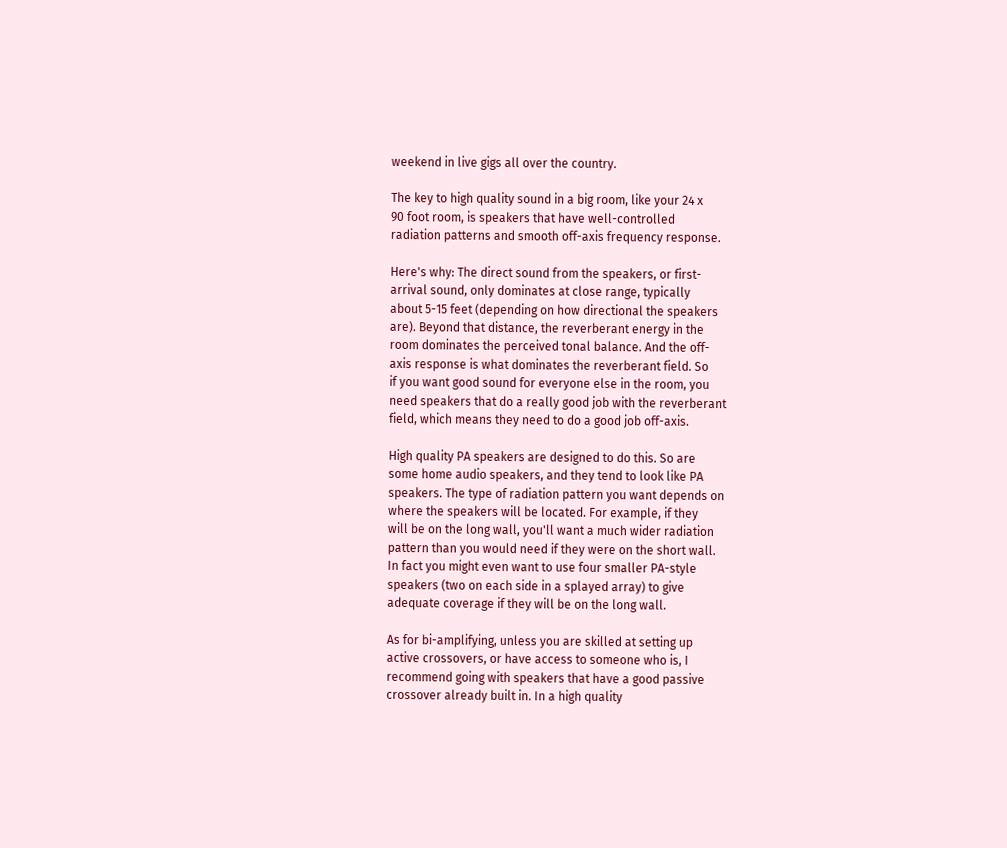weekend in live gigs all over the country.

The key to high quality sound in a big room, like your 24 x
90 foot room, is speakers that have well-controlled
radiation patterns and smooth off-axis frequency response.

Here's why: The direct sound from the speakers, or first-
arrival sound, only dominates at close range, typically
about 5-15 feet (depending on how directional the speakers
are). Beyond that distance, the reverberant energy in the
room dominates the perceived tonal balance. And the off-
axis response is what dominates the reverberant field. So
if you want good sound for everyone else in the room, you
need speakers that do a really good job with the reverberant
field, which means they need to do a good job off-axis.

High quality PA speakers are designed to do this. So are
some home audio speakers, and they tend to look like PA
speakers. The type of radiation pattern you want depends on
where the speakers will be located. For example, if they
will be on the long wall, you'll want a much wider radiation
pattern than you would need if they were on the short wall.
In fact you might even want to use four smaller PA-style
speakers (two on each side in a splayed array) to give
adequate coverage if they will be on the long wall.

As for bi-amplifying, unless you are skilled at setting up
active crossovers, or have access to someone who is, I
recommend going with speakers that have a good passive
crossover already built in. In a high quality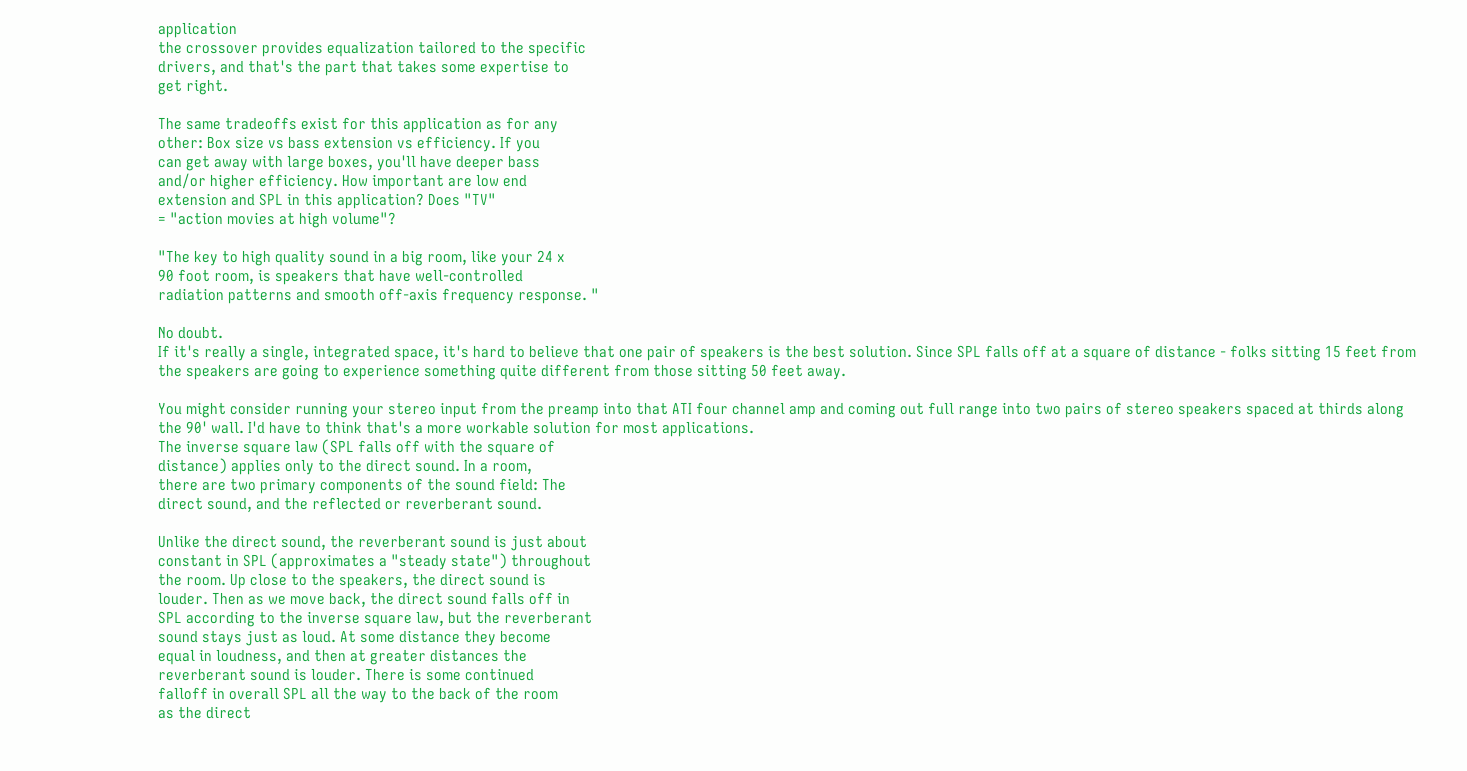application
the crossover provides equalization tailored to the specific
drivers, and that's the part that takes some expertise to
get right.

The same tradeoffs exist for this application as for any
other: Box size vs bass extension vs efficiency. If you
can get away with large boxes, you'll have deeper bass
and/or higher efficiency. How important are low end
extension and SPL in this application? Does "TV"
= "action movies at high volume"?

"The key to high quality sound in a big room, like your 24 x
90 foot room, is speakers that have well-controlled
radiation patterns and smooth off-axis frequency response. "

No doubt.
If it's really a single, integrated space, it's hard to believe that one pair of speakers is the best solution. Since SPL falls off at a square of distance - folks sitting 15 feet from the speakers are going to experience something quite different from those sitting 50 feet away.

You might consider running your stereo input from the preamp into that ATI four channel amp and coming out full range into two pairs of stereo speakers spaced at thirds along the 90' wall. I'd have to think that's a more workable solution for most applications.
The inverse square law (SPL falls off with the square of
distance) applies only to the direct sound. In a room,
there are two primary components of the sound field: The
direct sound, and the reflected or reverberant sound.

Unlike the direct sound, the reverberant sound is just about
constant in SPL (approximates a "steady state") throughout
the room. Up close to the speakers, the direct sound is
louder. Then as we move back, the direct sound falls off in
SPL according to the inverse square law, but the reverberant
sound stays just as loud. At some distance they become
equal in loudness, and then at greater distances the
reverberant sound is louder. There is some continued
falloff in overall SPL all the way to the back of the room
as the direct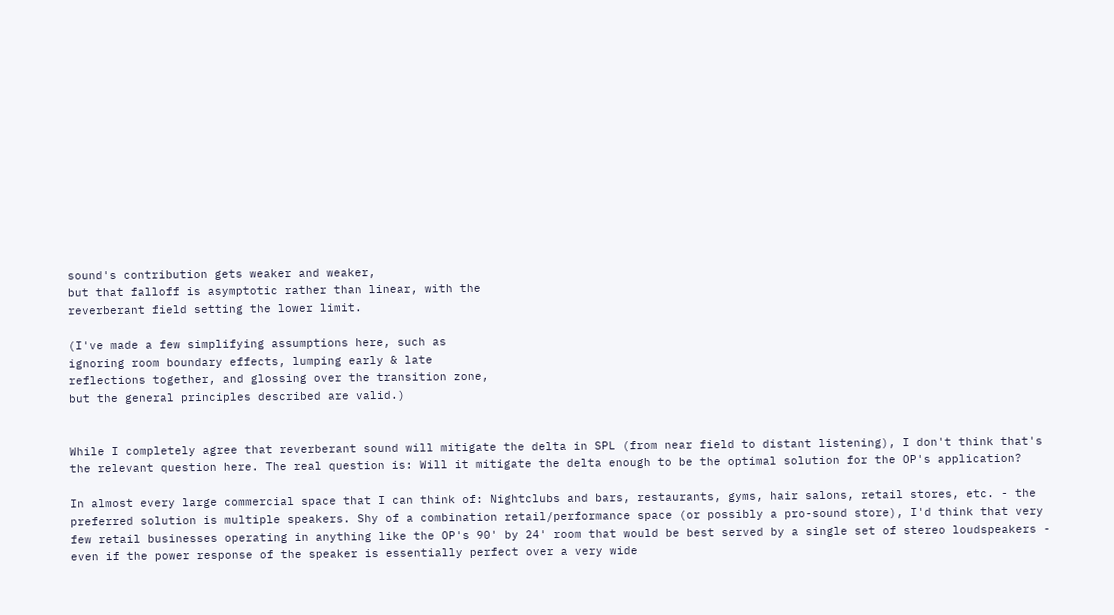sound's contribution gets weaker and weaker,
but that falloff is asymptotic rather than linear, with the
reverberant field setting the lower limit.

(I've made a few simplifying assumptions here, such as
ignoring room boundary effects, lumping early & late
reflections together, and glossing over the transition zone,
but the general principles described are valid.)


While I completely agree that reverberant sound will mitigate the delta in SPL (from near field to distant listening), I don't think that's the relevant question here. The real question is: Will it mitigate the delta enough to be the optimal solution for the OP's application?

In almost every large commercial space that I can think of: Nightclubs and bars, restaurants, gyms, hair salons, retail stores, etc. - the preferred solution is multiple speakers. Shy of a combination retail/performance space (or possibly a pro-sound store), I'd think that very few retail businesses operating in anything like the OP's 90' by 24' room that would be best served by a single set of stereo loudspeakers - even if the power response of the speaker is essentially perfect over a very wide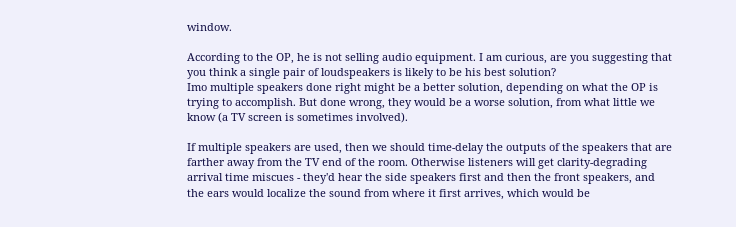window.

According to the OP, he is not selling audio equipment. I am curious, are you suggesting that you think a single pair of loudspeakers is likely to be his best solution?
Imo multiple speakers done right might be a better solution, depending on what the OP is trying to accomplish. But done wrong, they would be a worse solution, from what little we know (a TV screen is sometimes involved).

If multiple speakers are used, then we should time-delay the outputs of the speakers that are farther away from the TV end of the room. Otherwise listeners will get clarity-degrading arrival time miscues - they'd hear the side speakers first and then the front speakers, and the ears would localize the sound from where it first arrives, which would be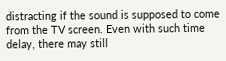distracting if the sound is supposed to come from the TV screen. Even with such time delay, there may still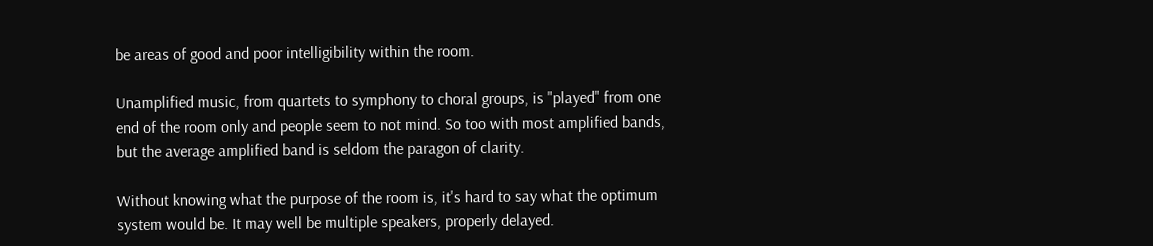be areas of good and poor intelligibility within the room.

Unamplified music, from quartets to symphony to choral groups, is "played" from one end of the room only and people seem to not mind. So too with most amplified bands, but the average amplified band is seldom the paragon of clarity.

Without knowing what the purpose of the room is, it's hard to say what the optimum system would be. It may well be multiple speakers, properly delayed.